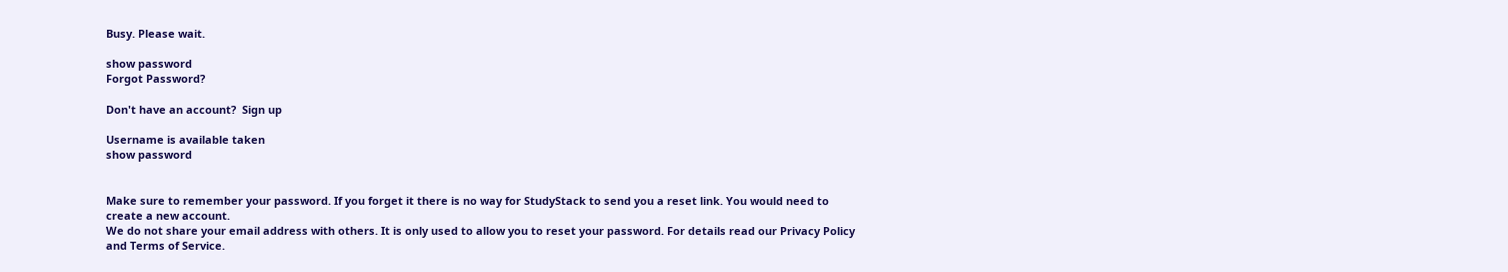Busy. Please wait.

show password
Forgot Password?

Don't have an account?  Sign up

Username is available taken
show password


Make sure to remember your password. If you forget it there is no way for StudyStack to send you a reset link. You would need to create a new account.
We do not share your email address with others. It is only used to allow you to reset your password. For details read our Privacy Policy and Terms of Service.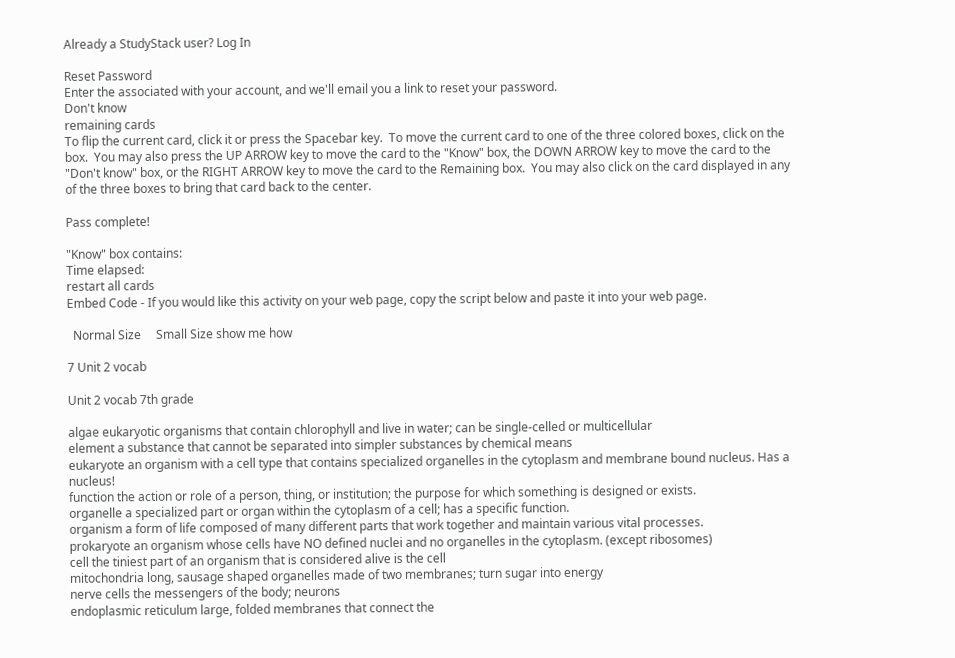Already a StudyStack user? Log In

Reset Password
Enter the associated with your account, and we'll email you a link to reset your password.
Don't know
remaining cards
To flip the current card, click it or press the Spacebar key.  To move the current card to one of the three colored boxes, click on the box.  You may also press the UP ARROW key to move the card to the "Know" box, the DOWN ARROW key to move the card to the "Don't know" box, or the RIGHT ARROW key to move the card to the Remaining box.  You may also click on the card displayed in any of the three boxes to bring that card back to the center.

Pass complete!

"Know" box contains:
Time elapsed:
restart all cards
Embed Code - If you would like this activity on your web page, copy the script below and paste it into your web page.

  Normal Size     Small Size show me how

7 Unit 2 vocab

Unit 2 vocab 7th grade

algae eukaryotic organisms that contain chlorophyll and live in water; can be single-celled or multicellular
element a substance that cannot be separated into simpler substances by chemical means
eukaryote an organism with a cell type that contains specialized organelles in the cytoplasm and membrane bound nucleus. Has a nucleus!
function the action or role of a person, thing, or institution; the purpose for which something is designed or exists.
organelle a specialized part or organ within the cytoplasm of a cell; has a specific function.
organism a form of life composed of many different parts that work together and maintain various vital processes.
prokaryote an organism whose cells have NO defined nuclei and no organelles in the cytoplasm. (except ribosomes)
cell the tiniest part of an organism that is considered alive is the cell
mitochondria long, sausage shaped organelles made of two membranes; turn sugar into energy
nerve cells the messengers of the body; neurons
endoplasmic reticulum large, folded membranes that connect the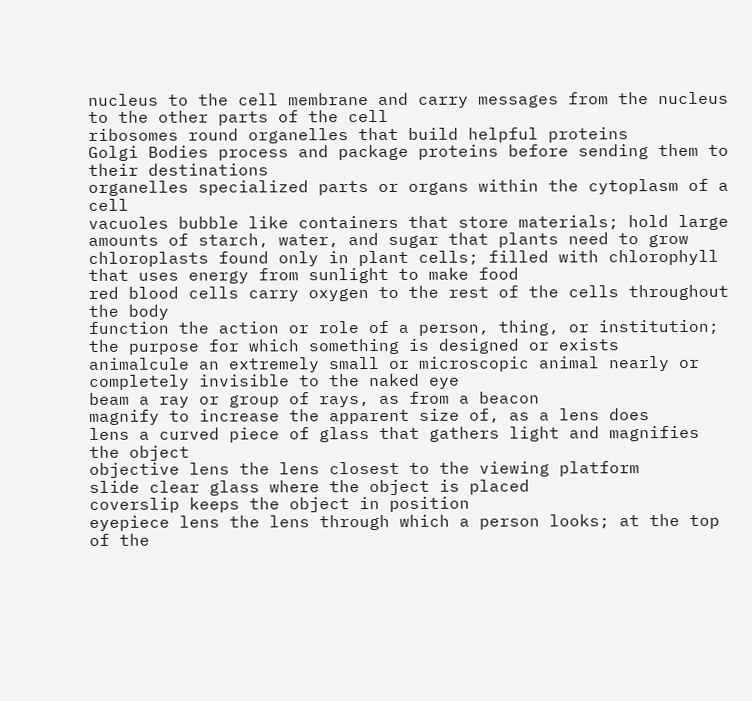nucleus to the cell membrane and carry messages from the nucleus to the other parts of the cell
ribosomes round organelles that build helpful proteins
Golgi Bodies process and package proteins before sending them to their destinations
organelles specialized parts or organs within the cytoplasm of a cell
vacuoles bubble like containers that store materials; hold large amounts of starch, water, and sugar that plants need to grow
chloroplasts found only in plant cells; filled with chlorophyll that uses energy from sunlight to make food
red blood cells carry oxygen to the rest of the cells throughout the body
function the action or role of a person, thing, or institution; the purpose for which something is designed or exists
animalcule an extremely small or microscopic animal nearly or completely invisible to the naked eye
beam a ray or group of rays, as from a beacon
magnify to increase the apparent size of, as a lens does
lens a curved piece of glass that gathers light and magnifies the object
objective lens the lens closest to the viewing platform
slide clear glass where the object is placed
coverslip keeps the object in position
eyepiece lens the lens through which a person looks; at the top of the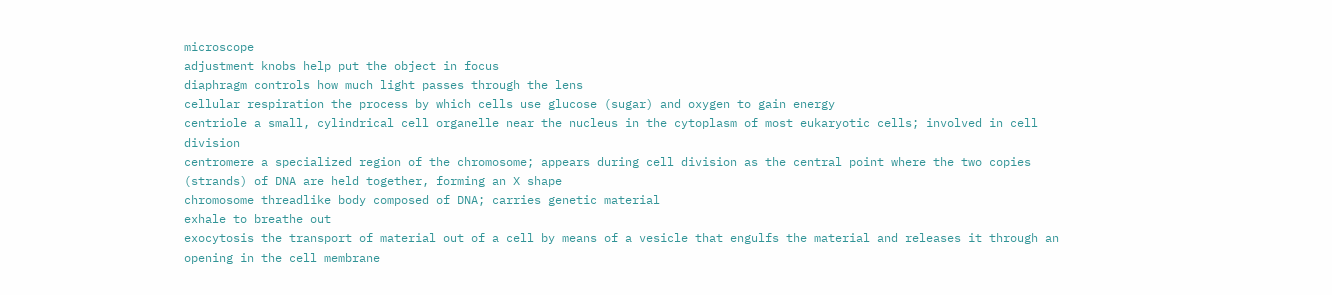microscope
adjustment knobs help put the object in focus
diaphragm controls how much light passes through the lens
cellular respiration the process by which cells use glucose (sugar) and oxygen to gain energy
centriole a small, cylindrical cell organelle near the nucleus in the cytoplasm of most eukaryotic cells; involved in cell division
centromere a specialized region of the chromosome; appears during cell division as the central point where the two copies (strands) of DNA are held together, forming an X shape
chromosome threadlike body composed of DNA; carries genetic material
exhale to breathe out
exocytosis the transport of material out of a cell by means of a vesicle that engulfs the material and releases it through an opening in the cell membrane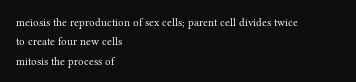meiosis the reproduction of sex cells; parent cell divides twice to create four new cells
mitosis the process of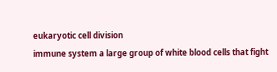eukaryotic cell division
immune system a large group of white blood cells that fight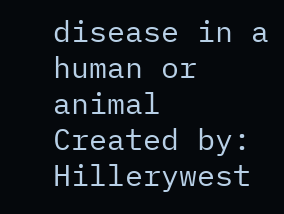disease in a human or animal
Created by: Hillerywest